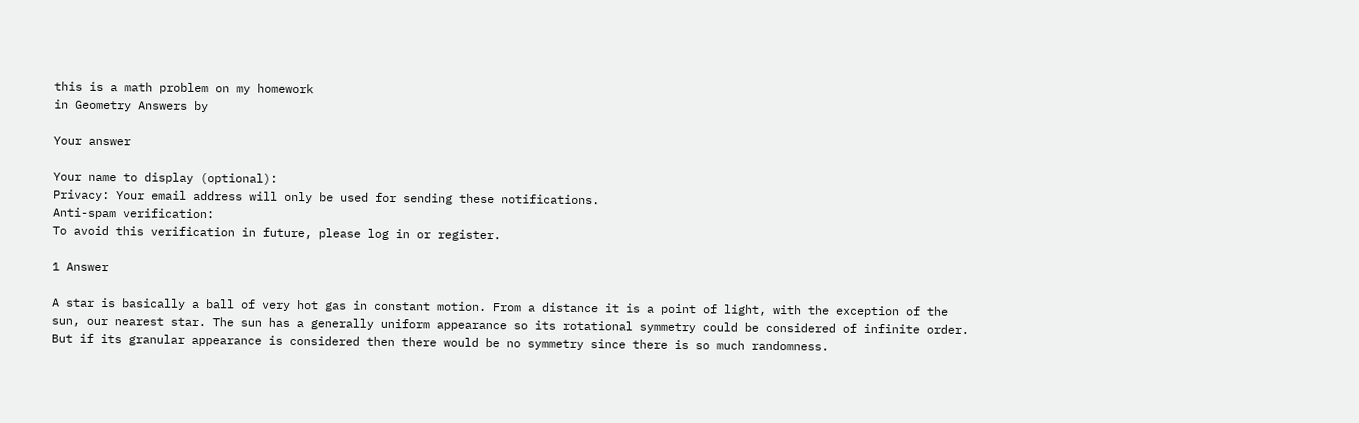this is a math problem on my homework
in Geometry Answers by

Your answer

Your name to display (optional):
Privacy: Your email address will only be used for sending these notifications.
Anti-spam verification:
To avoid this verification in future, please log in or register.

1 Answer

A star is basically a ball of very hot gas in constant motion. From a distance it is a point of light, with the exception of the sun, our nearest star. The sun has a generally uniform appearance so its rotational symmetry could be considered of infinite order. But if its granular appearance is considered then there would be no symmetry since there is so much randomness.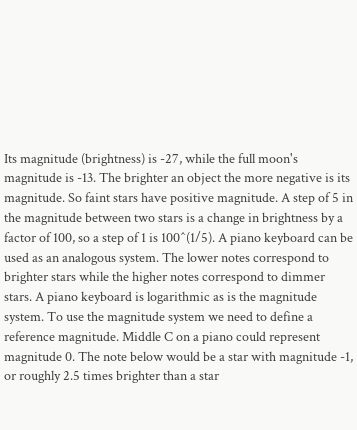Its magnitude (brightness) is -27, while the full moon's magnitude is -13. The brighter an object the more negative is its magnitude. So faint stars have positive magnitude. A step of 5 in the magnitude between two stars is a change in brightness by a factor of 100, so a step of 1 is 100^(1/5). A piano keyboard can be used as an analogous system. The lower notes correspond to brighter stars while the higher notes correspond to dimmer stars. A piano keyboard is logarithmic as is the magnitude system. To use the magnitude system we need to define a reference magnitude. Middle C on a piano could represent magnitude 0. The note below would be a star with magnitude -1, or roughly 2.5 times brighter than a star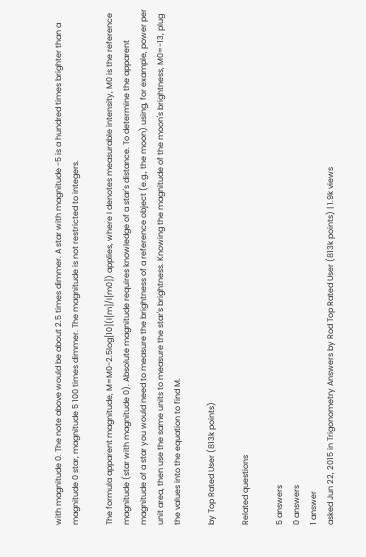with magnitude 0. The note above would be about 2.5 times dimmer. A star with magnitude -5 is a hundred times brighter than a magnitude 0 star, magnitude 5 100 times dimmer. The magnitude is not restricted to integers.

The formula apparent magnitude, M=M0-2.5log[10](I[m]/I[m0]) applies, where I denotes measurable intensity, M0 is the reference magnitude (star with magnitude 0). Absolute magnitude requires knowledge of a star's distance. To determine the apparent magnitude of a star you would need to measure the brightness of a reference object (e.g., the moon) using, for example, power per unit area, then use the same units to measure the star's brightness. Knowing the magnitude of the moon's brightness, M0=-13, plug the values into the equation to find M.

by Top Rated User (813k points)

Related questions

5 answers
0 answers
1 answer
asked Jun 22, 2015 in Trigonometry Answers by Rod Top Rated User (813k points) | 1.9k views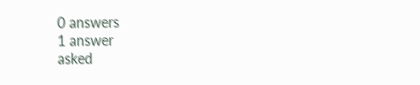0 answers
1 answer
asked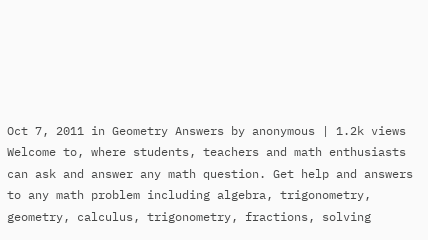Oct 7, 2011 in Geometry Answers by anonymous | 1.2k views
Welcome to, where students, teachers and math enthusiasts can ask and answer any math question. Get help and answers to any math problem including algebra, trigonometry, geometry, calculus, trigonometry, fractions, solving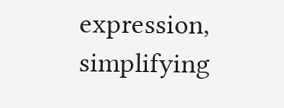expression, simplifying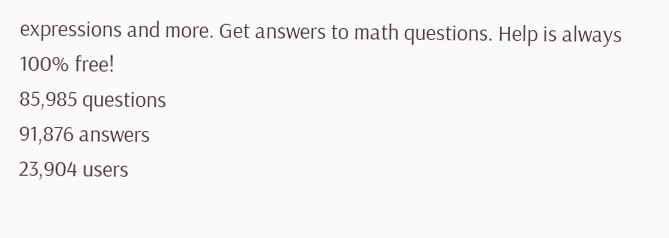expressions and more. Get answers to math questions. Help is always 100% free!
85,985 questions
91,876 answers
23,904 users